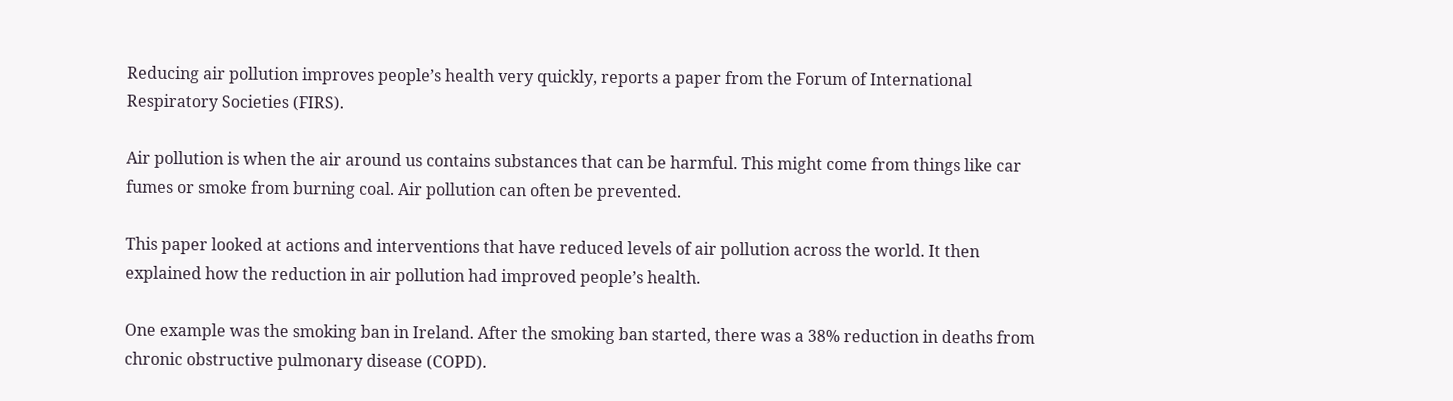Reducing air pollution improves people’s health very quickly, reports a paper from the Forum of International Respiratory Societies (FIRS).

Air pollution is when the air around us contains substances that can be harmful. This might come from things like car fumes or smoke from burning coal. Air pollution can often be prevented.

This paper looked at actions and interventions that have reduced levels of air pollution across the world. It then explained how the reduction in air pollution had improved people’s health.

One example was the smoking ban in Ireland. After the smoking ban started, there was a 38% reduction in deaths from chronic obstructive pulmonary disease (COPD).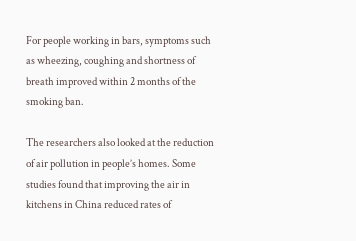For people working in bars, symptoms such as wheezing, coughing and shortness of breath improved within 2 months of the smoking ban.

The researchers also looked at the reduction of air pollution in people’s homes. Some studies found that improving the air in kitchens in China reduced rates of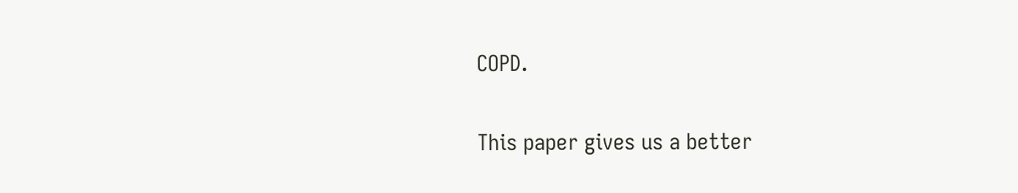COPD.

This paper gives us a better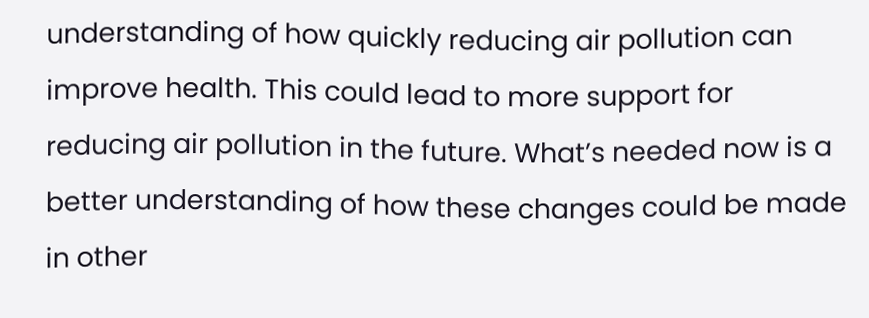understanding of how quickly reducing air pollution can improve health. This could lead to more support for reducing air pollution in the future. What’s needed now is a better understanding of how these changes could be made in other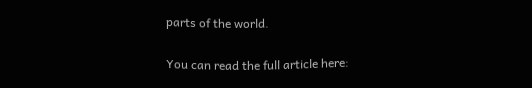parts of the world.


You can read the full article here: